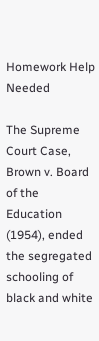Homework Help Needed

The Supreme Court Case, Brown v. Board of the Education (1954), ended the segregated schooling of black and white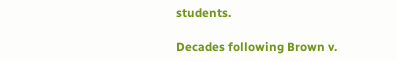students.

Decades following Brown v.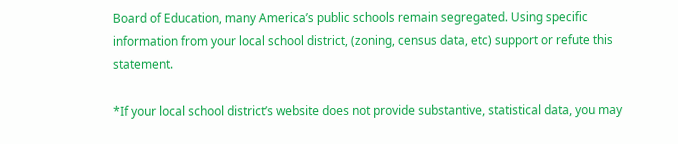Board of Education, many America’s public schools remain segregated. Using specific information from your local school district, (zoning, census data, etc) support or refute this statement.

*If your local school district’s website does not provide substantive, statistical data, you may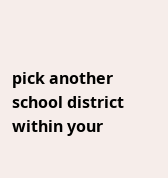pick another school district within your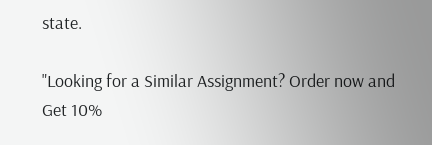state.

"Looking for a Similar Assignment? Order now and Get 10%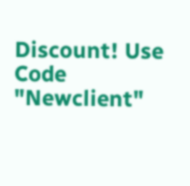Discount! Use Code "Newclient"